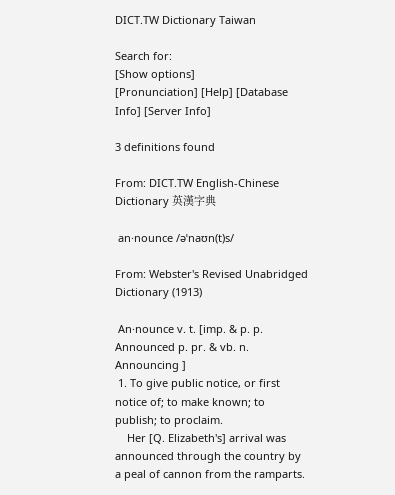DICT.TW Dictionary Taiwan

Search for:
[Show options]
[Pronunciation] [Help] [Database Info] [Server Info]

3 definitions found

From: DICT.TW English-Chinese Dictionary 英漢字典

 an·nounce /əˈnaʊn(t)s/

From: Webster's Revised Unabridged Dictionary (1913)

 An·nounce v. t. [imp. & p. p. Announced p. pr. & vb. n. Announcing ]
 1. To give public notice, or first notice of; to make known; to publish; to proclaim.
    Her [Q. Elizabeth's] arrival was announced through the country by a peal of cannon from the ramparts.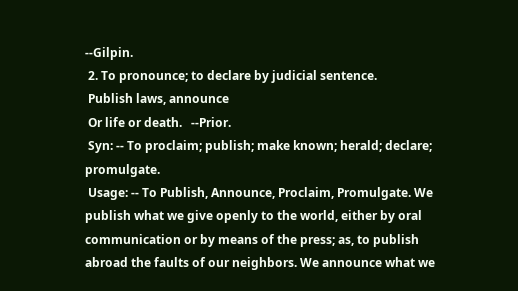--Gilpin.
 2. To pronounce; to declare by judicial sentence.
 Publish laws, announce
 Or life or death.   --Prior.
 Syn: -- To proclaim; publish; make known; herald; declare; promulgate.
 Usage: -- To Publish, Announce, Proclaim, Promulgate. We publish what we give openly to the world, either by oral communication or by means of the press; as, to publish abroad the faults of our neighbors. We announce what we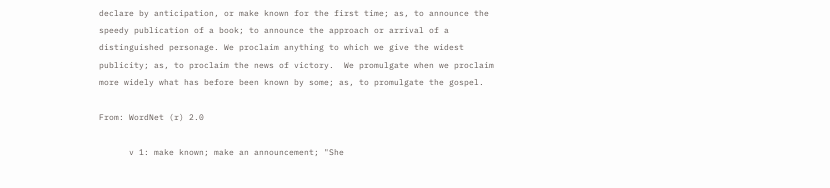declare by anticipation, or make known for the first time; as, to announce the speedy publication of a book; to announce the approach or arrival of a distinguished personage. We proclaim anything to which we give the widest publicity; as, to proclaim the news of victory.  We promulgate when we proclaim more widely what has before been known by some; as, to promulgate the gospel.

From: WordNet (r) 2.0

      v 1: make known; make an announcement; "She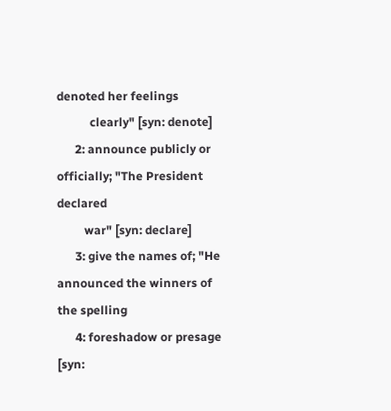denoted her feelings
           clearly" [syn: denote]
      2: announce publicly or officially; "The President declared
         war" [syn: declare]
      3: give the names of; "He announced the winners of the spelling
      4: foreshadow or presage [syn: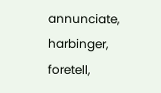annunciate, harbinger, foretell,